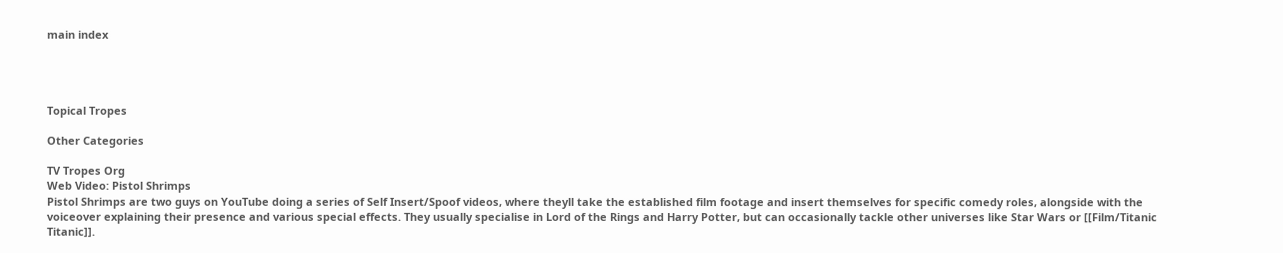main index




Topical Tropes

Other Categories

TV Tropes Org
Web Video: Pistol Shrimps
Pistol Shrimps are two guys on YouTube doing a series of Self Insert/Spoof videos, where theyll take the established film footage and insert themselves for specific comedy roles, alongside with the voiceover explaining their presence and various special effects. They usually specialise in Lord of the Rings and Harry Potter, but can occasionally tackle other universes like Star Wars or [[Film/Titanic Titanic]].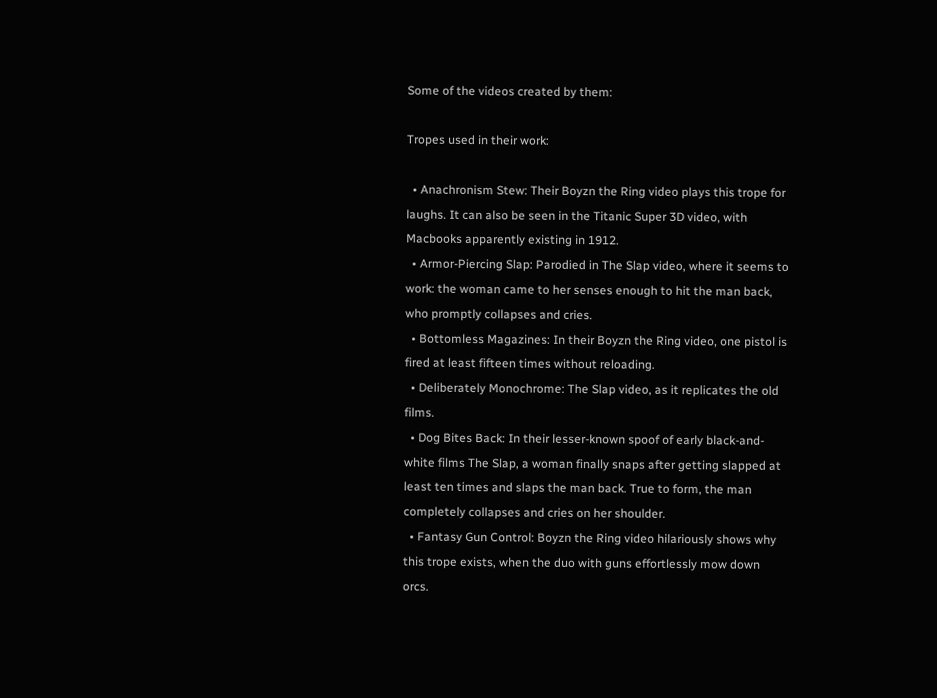Some of the videos created by them:

Tropes used in their work:

  • Anachronism Stew: Their Boyzn the Ring video plays this trope for laughs. It can also be seen in the Titanic Super 3D video, with Macbooks apparently existing in 1912.
  • Armor-Piercing Slap: Parodied in The Slap video, where it seems to work: the woman came to her senses enough to hit the man back, who promptly collapses and cries.
  • Bottomless Magazines: In their Boyzn the Ring video, one pistol is fired at least fifteen times without reloading.
  • Deliberately Monochrome: The Slap video, as it replicates the old films.
  • Dog Bites Back: In their lesser-known spoof of early black-and-white films The Slap, a woman finally snaps after getting slapped at least ten times and slaps the man back. True to form, the man completely collapses and cries on her shoulder.
  • Fantasy Gun Control: Boyzn the Ring video hilariously shows why this trope exists, when the duo with guns effortlessly mow down orcs.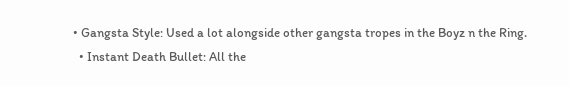• Gangsta Style: Used a lot alongside other gangsta tropes in the Boyz n the Ring.
  • Instant Death Bullet: All the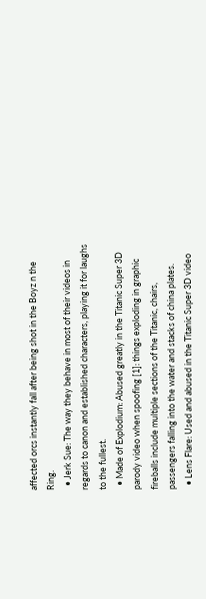affected orcs instantly fall after being shot in the Boyz n the Ring.
  • Jerk Sue: The way they behave in most of their videos in regards to canon and established characters, playing it for laughs to the fullest.
  • Made of Explodium: Abused greatly in the Titanic Super 3D parody video when spoofing [1]: things exploding in graphic fireballs include multiple sections of the Titanic, chairs, passengers falling into the water and stacks of china plates.
  • Lens Flare: Used and abused in the Titanic Super 3D video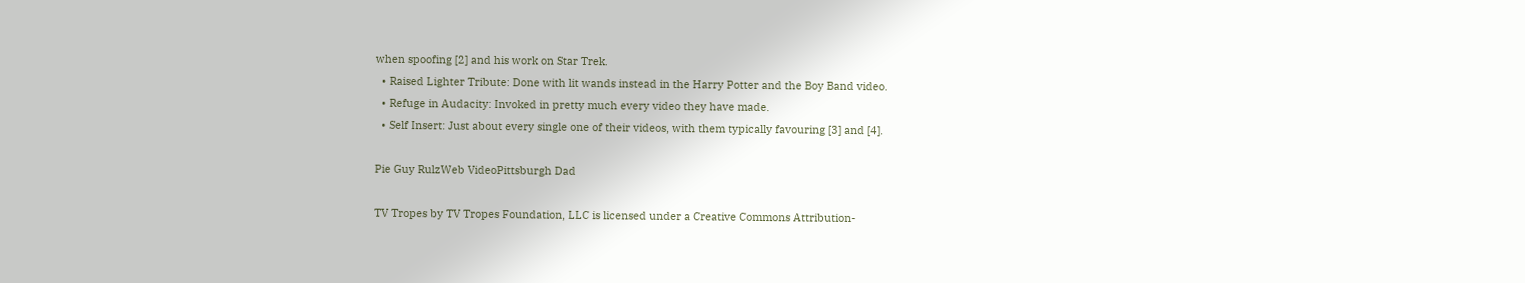when spoofing [2] and his work on Star Trek.
  • Raised Lighter Tribute: Done with lit wands instead in the Harry Potter and the Boy Band video.
  • Refuge in Audacity: Invoked in pretty much every video they have made.
  • Self Insert: Just about every single one of their videos, with them typically favouring [3] and [4].

Pie Guy RulzWeb VideoPittsburgh Dad

TV Tropes by TV Tropes Foundation, LLC is licensed under a Creative Commons Attribution-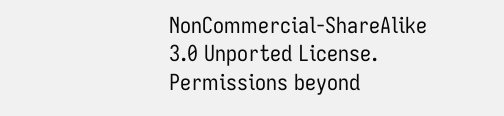NonCommercial-ShareAlike 3.0 Unported License.
Permissions beyond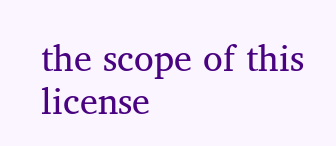the scope of this license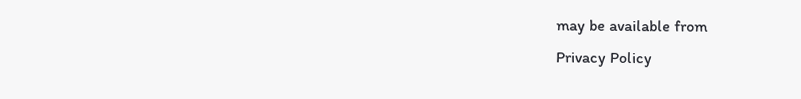may be available from
Privacy Policy